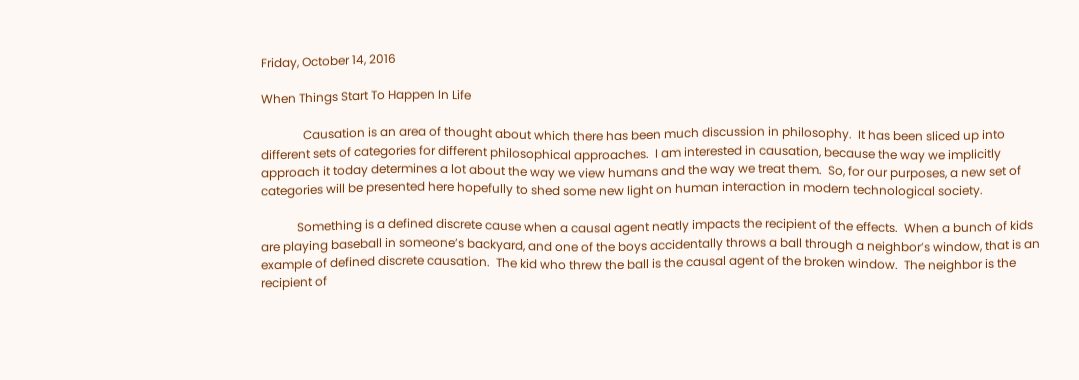Friday, October 14, 2016

When Things Start To Happen In Life

              Causation is an area of thought about which there has been much discussion in philosophy.  It has been sliced up into different sets of categories for different philosophical approaches.  I am interested in causation, because the way we implicitly approach it today determines a lot about the way we view humans and the way we treat them.  So, for our purposes, a new set of categories will be presented here hopefully to shed some new light on human interaction in modern technological society.

            Something is a defined discrete cause when a causal agent neatly impacts the recipient of the effects.  When a bunch of kids are playing baseball in someone’s backyard, and one of the boys accidentally throws a ball through a neighbor’s window, that is an example of defined discrete causation.  The kid who threw the ball is the causal agent of the broken window.  The neighbor is the recipient of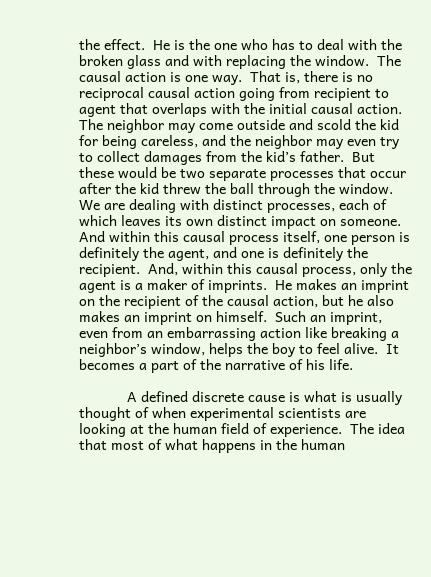the effect.  He is the one who has to deal with the broken glass and with replacing the window.  The causal action is one way.  That is, there is no reciprocal causal action going from recipient to agent that overlaps with the initial causal action.  The neighbor may come outside and scold the kid for being careless, and the neighbor may even try to collect damages from the kid’s father.  But these would be two separate processes that occur after the kid threw the ball through the window.  We are dealing with distinct processes, each of which leaves its own distinct impact on someone.  And within this causal process itself, one person is definitely the agent, and one is definitely the recipient.  And, within this causal process, only the agent is a maker of imprints.  He makes an imprint on the recipient of the causal action, but he also makes an imprint on himself.  Such an imprint, even from an embarrassing action like breaking a neighbor’s window, helps the boy to feel alive.  It becomes a part of the narrative of his life.

            A defined discrete cause is what is usually thought of when experimental scientists are looking at the human field of experience.  The idea that most of what happens in the human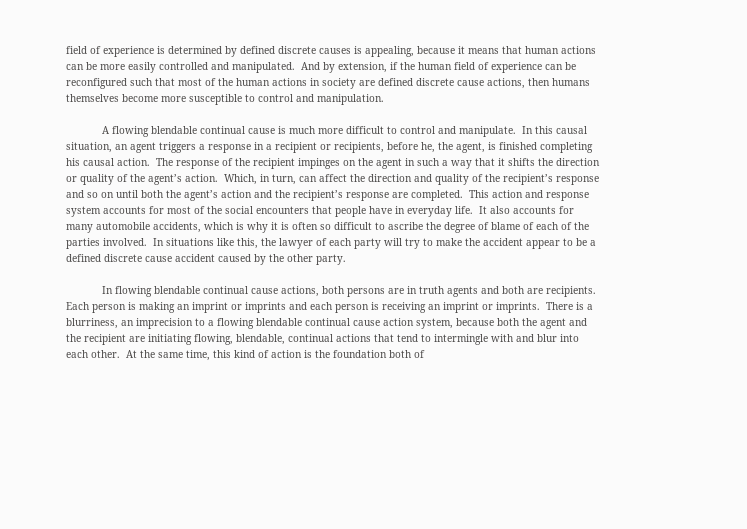field of experience is determined by defined discrete causes is appealing, because it means that human actions can be more easily controlled and manipulated.  And by extension, if the human field of experience can be reconfigured such that most of the human actions in society are defined discrete cause actions, then humans themselves become more susceptible to control and manipulation.

            A flowing blendable continual cause is much more difficult to control and manipulate.  In this causal situation, an agent triggers a response in a recipient or recipients, before he, the agent, is finished completing his causal action.  The response of the recipient impinges on the agent in such a way that it shifts the direction or quality of the agent’s action.  Which, in turn, can affect the direction and quality of the recipient’s response and so on until both the agent’s action and the recipient’s response are completed.  This action and response system accounts for most of the social encounters that people have in everyday life.  It also accounts for many automobile accidents, which is why it is often so difficult to ascribe the degree of blame of each of the parties involved.  In situations like this, the lawyer of each party will try to make the accident appear to be a defined discrete cause accident caused by the other party.

            In flowing blendable continual cause actions, both persons are in truth agents and both are recipients.  Each person is making an imprint or imprints and each person is receiving an imprint or imprints.  There is a blurriness, an imprecision to a flowing blendable continual cause action system, because both the agent and the recipient are initiating flowing, blendable, continual actions that tend to intermingle with and blur into each other.  At the same time, this kind of action is the foundation both of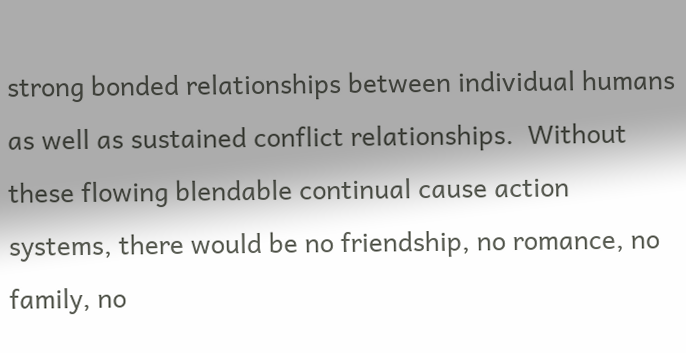strong bonded relationships between individual humans as well as sustained conflict relationships.  Without these flowing blendable continual cause action systems, there would be no friendship, no romance, no family, no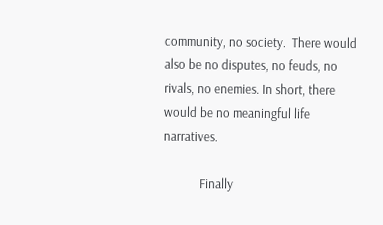community, no society.  There would also be no disputes, no feuds, no rivals, no enemies. In short, there would be no meaningful life narratives.

            Finally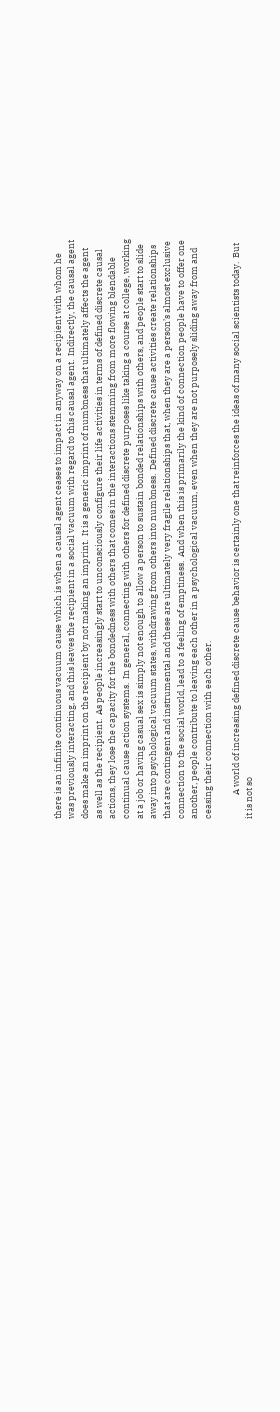there is an infinite continuous vacuum cause which is when a causal agent ceases to impact in anyway on a recipient with whom he was previously interacting, and this leaves the recipient in a social vacuum with regard to this causal agent.  Indirectly, the causal agent does make an imprint on the recipient by not making an imprint.  It is a generic imprint of numbness that ultimately affects the agent as well as the recipient.  As people increasingly start to unconsciously configure their life activities in terms of defined discrete causal actions, they lose the capacity for the bondedness with others that comes in the interactions stemming from more flowing blendable continual cause action systems.  In general, connecting with others for defined discrete purposes like taking a course at college, working at a job or having casual sex is simply not enough to allow a person to sustain bonded relationships with others, and people start to slide away into psychological vacuum states, withdrawing from others into numbness.  Defined discrete cause activities create relationships that are contingent and instrumental and these are ultimately very fragile relationships that, when they are a person’s almost exclusive connection to the social world, lead to a feeling of emptiness.  And when this is primarily the kind of connection people have to offer one another, people contribute to leaving each other in a psychological vacuum, even when they are not purposely sliding away from and ceasing their connection with each other.

            A world of increasing defined discrete cause behavior is certainly one that reinforces the ideas of many social scientists today.  But it is not so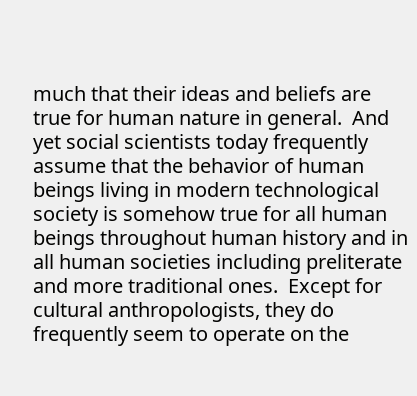much that their ideas and beliefs are true for human nature in general.  And yet social scientists today frequently assume that the behavior of human beings living in modern technological society is somehow true for all human beings throughout human history and in all human societies including preliterate and more traditional ones.  Except for cultural anthropologists, they do frequently seem to operate on the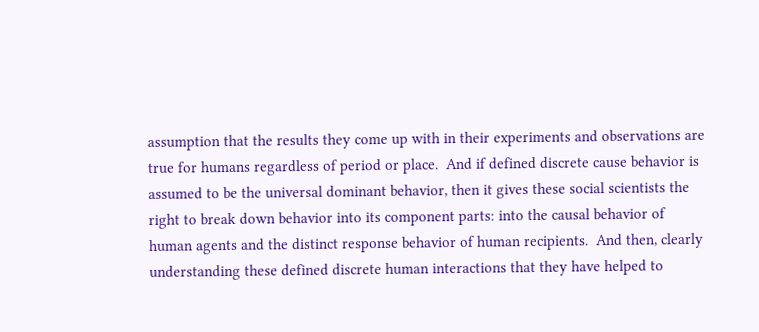assumption that the results they come up with in their experiments and observations are true for humans regardless of period or place.  And if defined discrete cause behavior is assumed to be the universal dominant behavior, then it gives these social scientists the right to break down behavior into its component parts: into the causal behavior of human agents and the distinct response behavior of human recipients.  And then, clearly understanding these defined discrete human interactions that they have helped to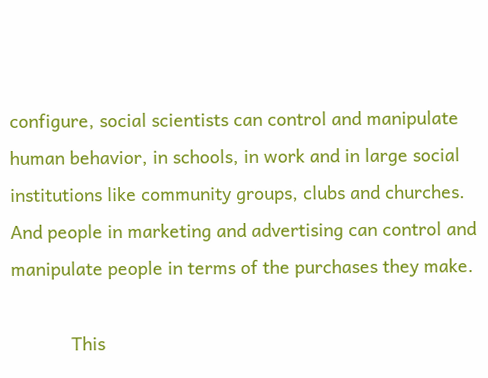configure, social scientists can control and manipulate human behavior, in schools, in work and in large social institutions like community groups, clubs and churches.  And people in marketing and advertising can control and manipulate people in terms of the purchases they make.

            This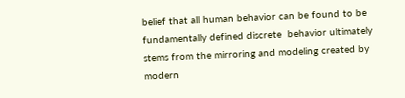belief that all human behavior can be found to be fundamentally defined discrete  behavior ultimately stems from the mirroring and modeling created by modern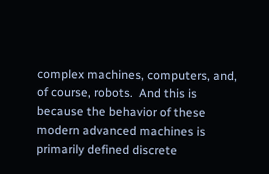complex machines, computers, and, of course, robots.  And this is because the behavior of these modern advanced machines is primarily defined discrete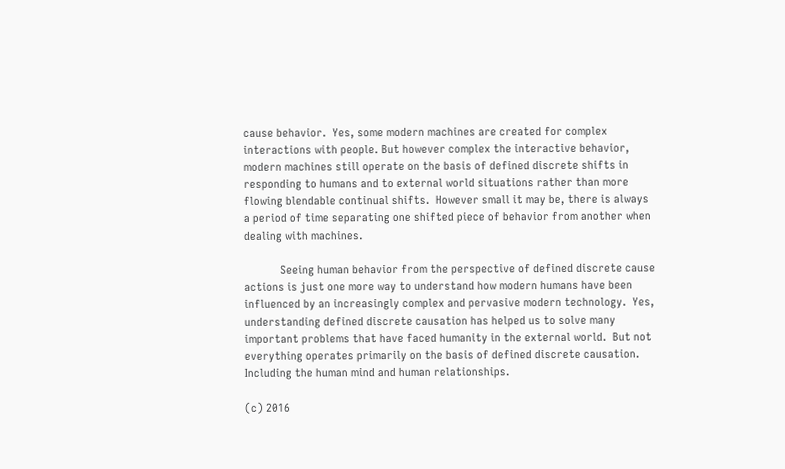cause behavior.  Yes, some modern machines are created for complex interactions with people. But however complex the interactive behavior, modern machines still operate on the basis of defined discrete shifts in responding to humans and to external world situations rather than more flowing blendable continual shifts.  However small it may be, there is always a period of time separating one shifted piece of behavior from another when dealing with machines.

            Seeing human behavior from the perspective of defined discrete cause actions is just one more way to understand how modern humans have been influenced by an increasingly complex and pervasive modern technology.  Yes, understanding defined discrete causation has helped us to solve many important problems that have faced humanity in the external world.  But not everything operates primarily on the basis of defined discrete causation.  Including the human mind and human relationships.

(c) 2016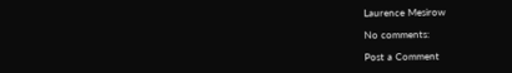Laurence Mesirow

No comments:

Post a Comment